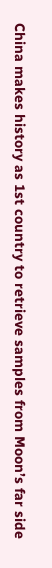China makes history as 1st country to retrieve samples from Moon’s far side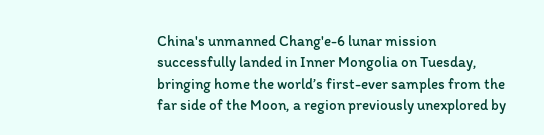China's unmanned Chang'e-6 lunar mission successfully landed in Inner Mongolia on Tuesday, bringing home the world’s first-ever samples from the far side of the Moon, a region previously unexplored by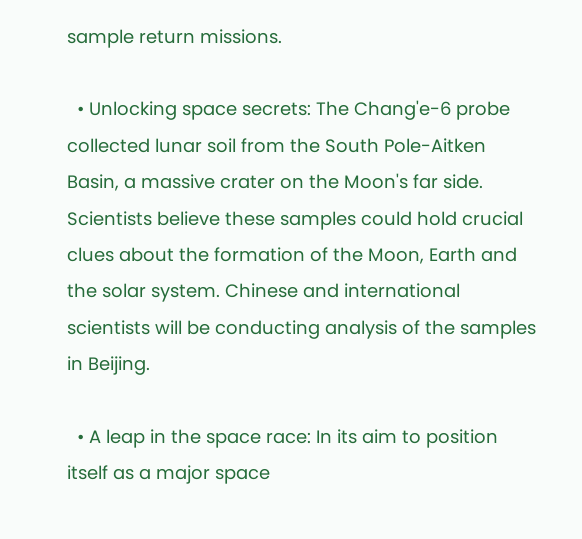sample return missions.

  • Unlocking space secrets: The Chang'e-6 probe collected lunar soil from the South Pole-Aitken Basin, a massive crater on the Moon's far side. Scientists believe these samples could hold crucial clues about the formation of the Moon, Earth and the solar system. Chinese and international scientists will be conducting analysis of the samples in Beijing.

  • A leap in the space race: In its aim to position itself as a major space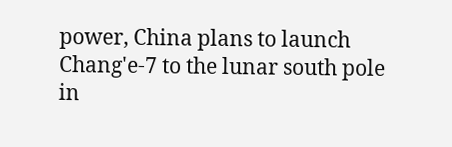power, China plans to launch Chang'e-7 to the lunar south pole in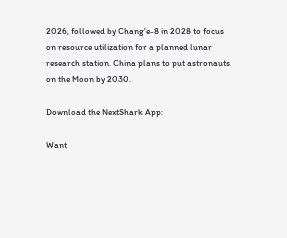2026, followed by Chang'e-8 in 2028 to focus on resource utilization for a planned lunar research station. China plans to put astronauts on the Moon by 2030.

Download the NextShark App:

Want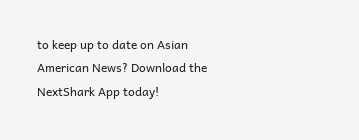to keep up to date on Asian American News? Download the NextShark App today!